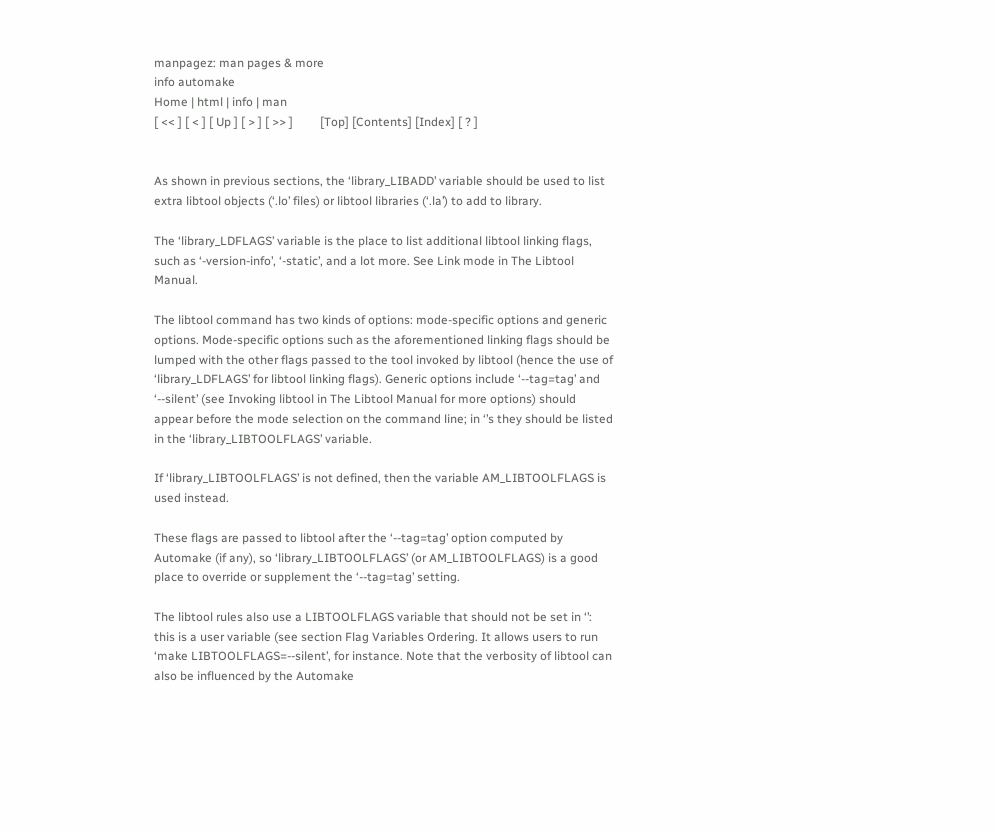manpagez: man pages & more
info automake
Home | html | info | man
[ << ] [ < ] [ Up ] [ > ] [ >> ]         [Top] [Contents] [Index] [ ? ]


As shown in previous sections, the ‘library_LIBADD’ variable should be used to list extra libtool objects (‘.lo’ files) or libtool libraries (‘.la’) to add to library.

The ‘library_LDFLAGS’ variable is the place to list additional libtool linking flags, such as ‘-version-info’, ‘-static’, and a lot more. See Link mode in The Libtool Manual.

The libtool command has two kinds of options: mode-specific options and generic options. Mode-specific options such as the aforementioned linking flags should be lumped with the other flags passed to the tool invoked by libtool (hence the use of ‘library_LDFLAGS’ for libtool linking flags). Generic options include ‘--tag=tag’ and ‘--silent’ (see Invoking libtool in The Libtool Manual for more options) should appear before the mode selection on the command line; in ‘’s they should be listed in the ‘library_LIBTOOLFLAGS’ variable.

If ‘library_LIBTOOLFLAGS’ is not defined, then the variable AM_LIBTOOLFLAGS is used instead.

These flags are passed to libtool after the ‘--tag=tag’ option computed by Automake (if any), so ‘library_LIBTOOLFLAGS’ (or AM_LIBTOOLFLAGS) is a good place to override or supplement the ‘--tag=tag’ setting.

The libtool rules also use a LIBTOOLFLAGS variable that should not be set in ‘’: this is a user variable (see section Flag Variables Ordering. It allows users to run ‘make LIBTOOLFLAGS=--silent’, for instance. Note that the verbosity of libtool can also be influenced by the Automake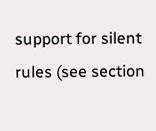support for silent rules (see section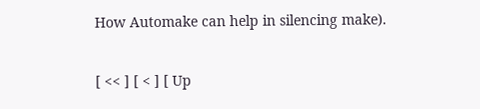How Automake can help in silencing make).

[ << ] [ < ] [ Up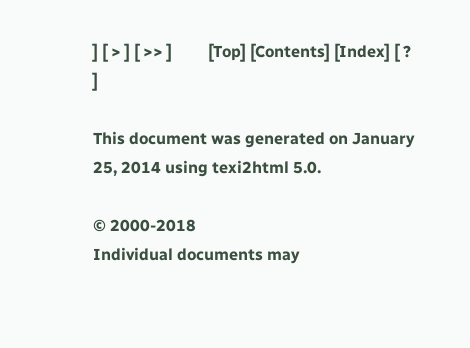] [ > ] [ >> ]         [Top] [Contents] [Index] [ ? ]

This document was generated on January 25, 2014 using texi2html 5.0.

© 2000-2018
Individual documents may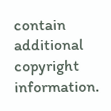contain additional copyright information.